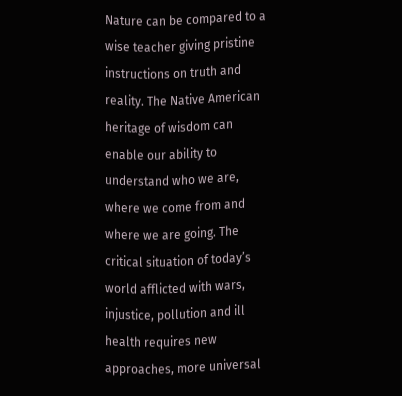Nature can be compared to a wise teacher giving pristine instructions on truth and reality. The Native American heritage of wisdom can enable our ability to understand who we are, where we come from and where we are going. The critical situation of today’s world afflicted with wars, injustice, pollution and ill health requires new approaches, more universal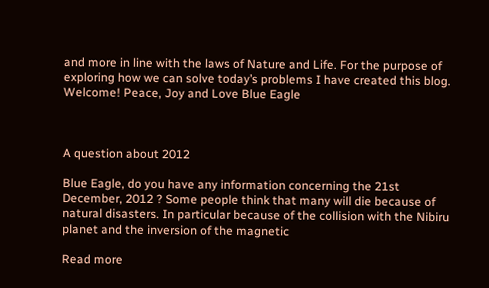and more in line with the laws of Nature and Life. For the purpose of exploring how we can solve today’s problems I have created this blog. Welcome! Peace, Joy and Love Blue Eagle



A question about 2012

Blue Eagle, do you have any information concerning the 21st December, 2012 ? Some people think that many will die because of natural disasters. In particular because of the collision with the Nibiru planet and the inversion of the magnetic

Read more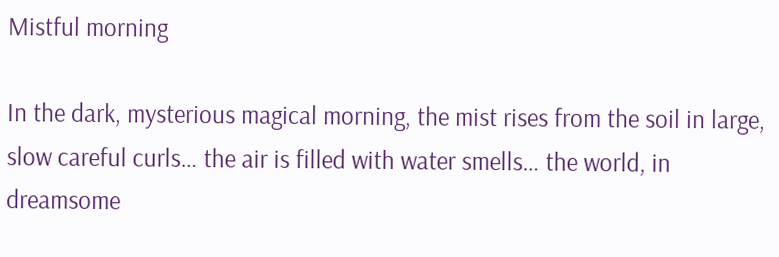Mistful morning

In the dark, mysterious magical morning, the mist rises from the soil in large, slow careful curls… the air is filled with water smells… the world, in dreamsome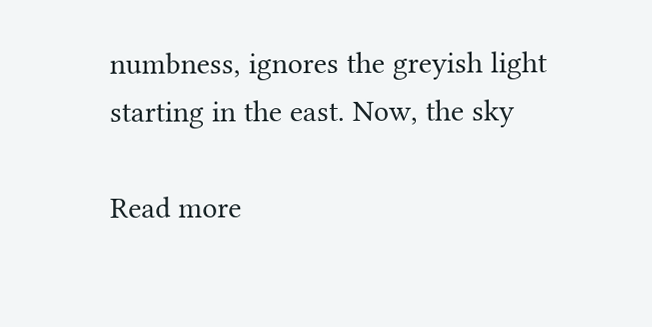numbness, ignores the greyish light starting in the east. Now, the sky

Read more